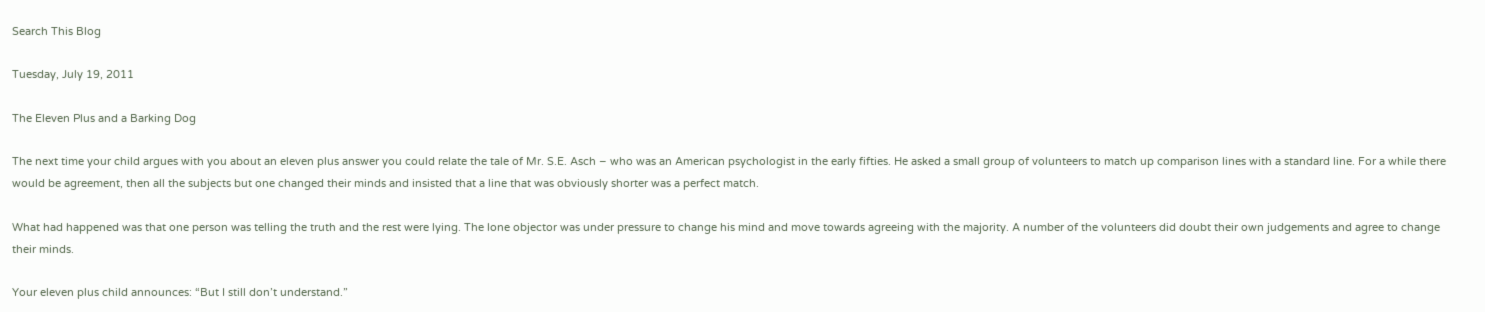Search This Blog

Tuesday, July 19, 2011

The Eleven Plus and a Barking Dog

The next time your child argues with you about an eleven plus answer you could relate the tale of Mr. S.E. Asch – who was an American psychologist in the early fifties. He asked a small group of volunteers to match up comparison lines with a standard line. For a while there would be agreement, then all the subjects but one changed their minds and insisted that a line that was obviously shorter was a perfect match.

What had happened was that one person was telling the truth and the rest were lying. The lone objector was under pressure to change his mind and move towards agreeing with the majority. A number of the volunteers did doubt their own judgements and agree to change their minds.

Your eleven plus child announces: “But I still don’t understand.”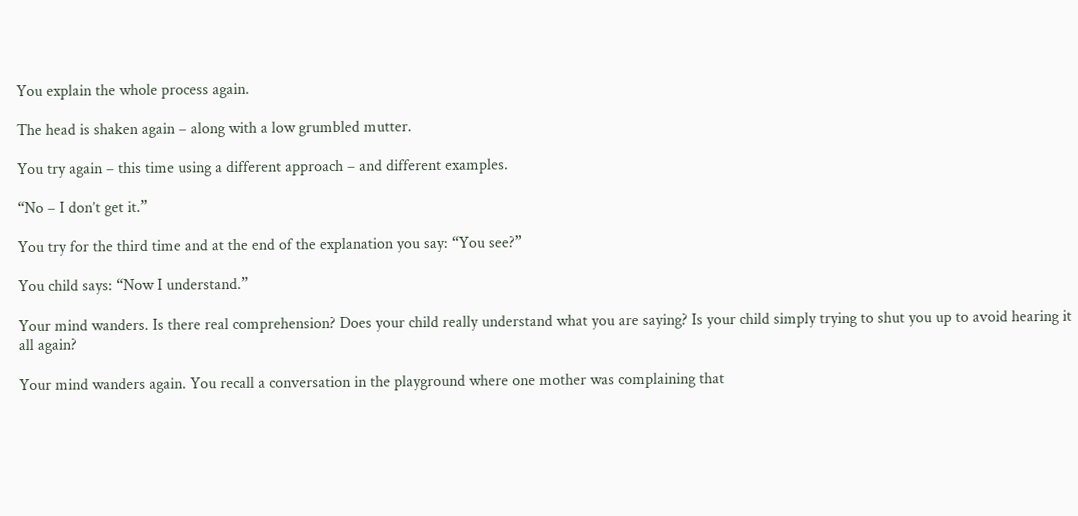You explain the whole process again.

The head is shaken again – along with a low grumbled mutter.

You try again – this time using a different approach – and different examples.

“No – I don’t get it.”

You try for the third time and at the end of the explanation you say: “You see?”

You child says: “Now I understand.”

Your mind wanders. Is there real comprehension? Does your child really understand what you are saying? Is your child simply trying to shut you up to avoid hearing it all again?

Your mind wanders again. You recall a conversation in the playground where one mother was complaining that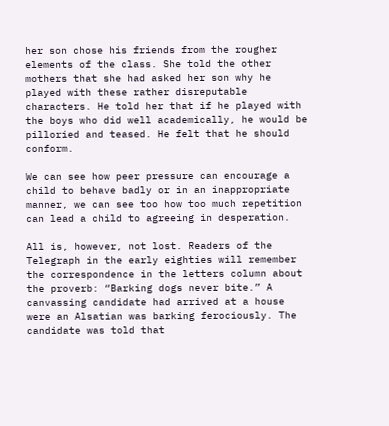her son chose his friends from the rougher elements of the class. She told the other mothers that she had asked her son why he played with these rather disreputable characters. He told her that if he played with the boys who did well academically, he would be pilloried and teased. He felt that he should conform.

We can see how peer pressure can encourage a child to behave badly or in an inappropriate manner, we can see too how too much repetition can lead a child to agreeing in desperation.

All is, however, not lost. Readers of the Telegraph in the early eighties will remember the correspondence in the letters column about the proverb: “Barking dogs never bite.” A canvassing candidate had arrived at a house were an Alsatian was barking ferociously. The candidate was told that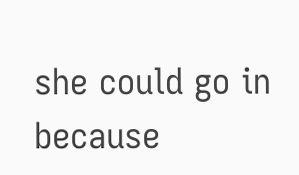she could go in because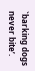`barking dogs never bite’.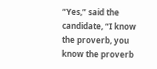“Yes,” said the candidate, “I know the proverb, you know the proverb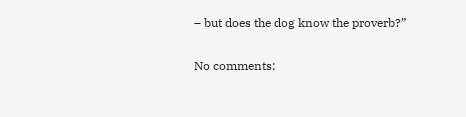– but does the dog know the proverb?”

No comments: